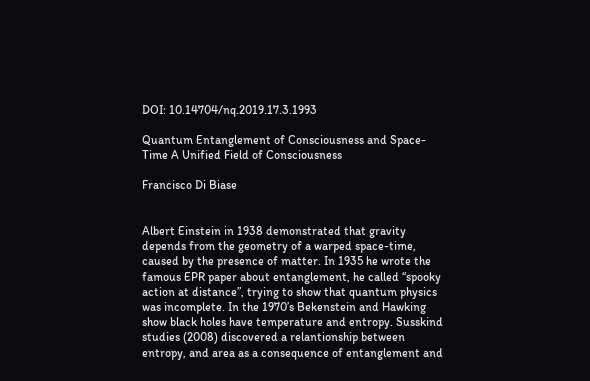DOI: 10.14704/nq.2019.17.3.1993

Quantum Entanglement of Consciousness and Space-Time A Unified Field of Consciousness

Francisco Di Biase


Albert Einstein in 1938 demonstrated that gravity depends from the geometry of a warped space-time, caused by the presence of matter. In 1935 he wrote the famous EPR paper about entanglement, he called “spooky action at distance”, trying to show that quantum physics was incomplete. In the 1970’s Bekenstein and Hawking show black holes have temperature and entropy. Susskind studies (2008) discovered a relantionship between entropy, and area as a consequence of entanglement and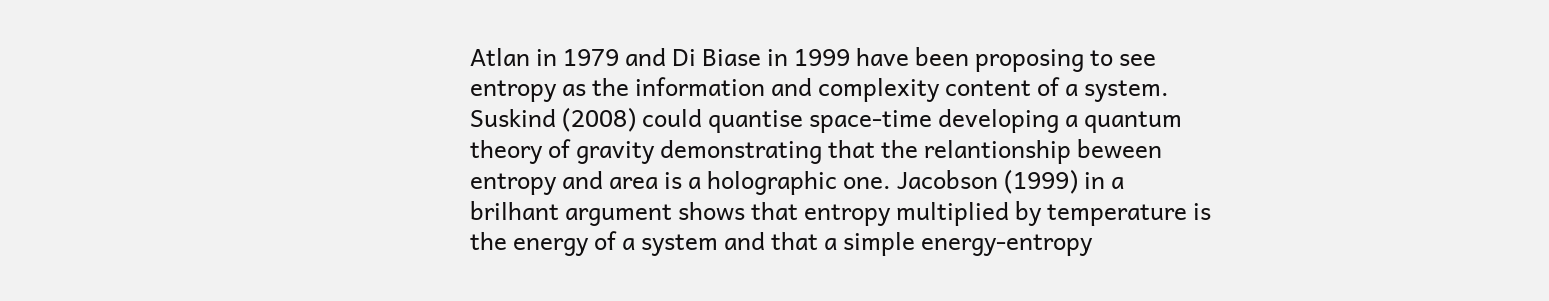Atlan in 1979 and Di Biase in 1999 have been proposing to see entropy as the information and complexity content of a system. Suskind (2008) could quantise space-time developing a quantum theory of gravity demonstrating that the relantionship beween entropy and area is a holographic one. Jacobson (1999) in a brilhant argument shows that entropy multiplied by temperature is the energy of a system and that a simple energy-entropy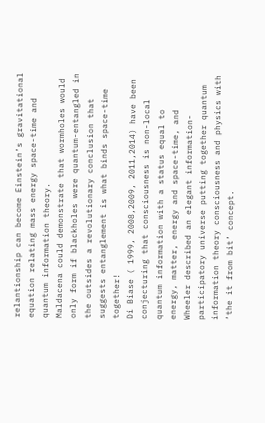relantionship can become Einstein’s gravitational equation relating mass energy space-time and quantum information theory.
Maldacena could demonstrate that wormholes would only form if blackholes were quantum-entangled in the outsides a revolutionary conclusion that suggests entanglement is what binds space-time together!
Di Biase ( 1999, 2008,2009, 2011,2014) have been conjecturing that consciousness is non-local quantum information with a status equal to energy, matter, energy and space-time, and Wheeler described an elegant information-participatory universe putting together quantum information theory consciousness and physics with ‘the it from bit’ concept.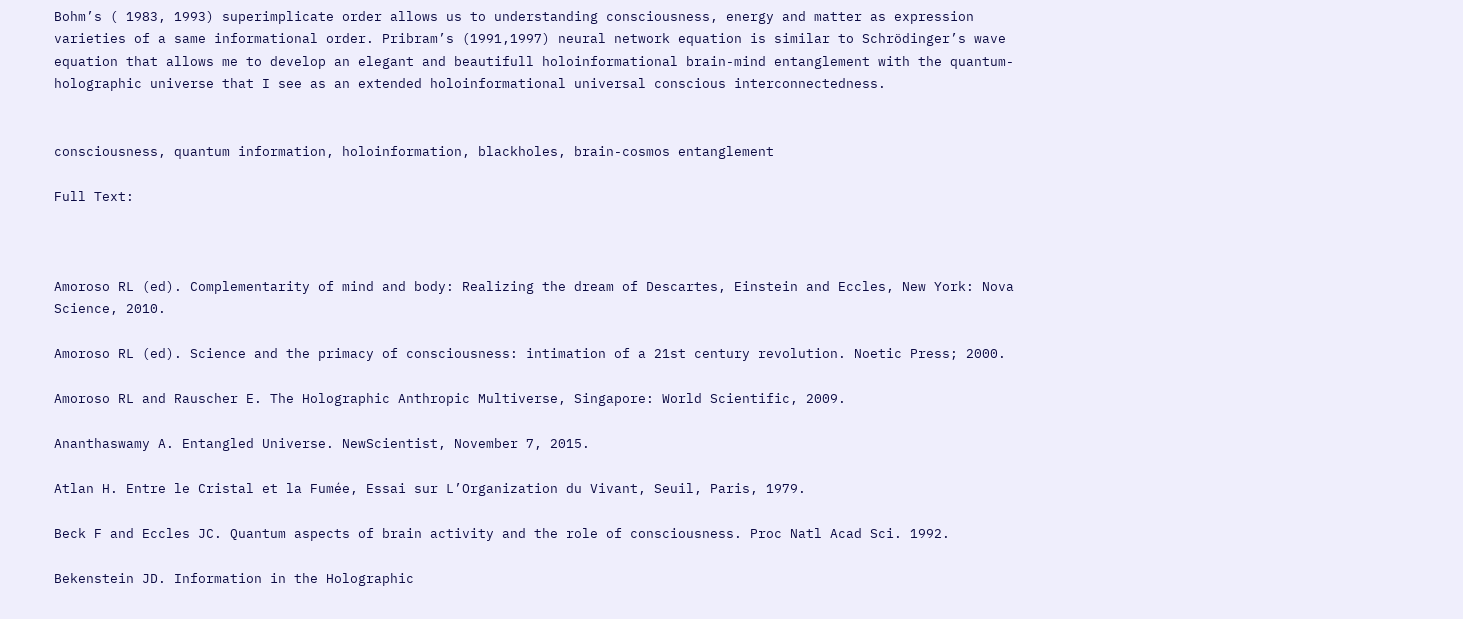Bohm’s ( 1983, 1993) superimplicate order allows us to understanding consciousness, energy and matter as expression varieties of a same informational order. Pribram’s (1991,1997) neural network equation is similar to Schrödinger’s wave equation that allows me to develop an elegant and beautifull holoinformational brain-mind entanglement with the quantum-holographic universe that I see as an extended holoinformational universal conscious interconnectedness.


consciousness, quantum information, holoinformation, blackholes, brain-cosmos entanglement

Full Text:



Amoroso RL (ed). Complementarity of mind and body: Realizing the dream of Descartes, Einstein and Eccles, New York: Nova Science, 2010.

Amoroso RL (ed). Science and the primacy of consciousness: intimation of a 21st century revolution. Noetic Press; 2000.

Amoroso RL and Rauscher E. The Holographic Anthropic Multiverse, Singapore: World Scientific, 2009.

Ananthaswamy A. Entangled Universe. NewScientist, November 7, 2015.

Atlan H. Entre le Cristal et la Fumée, Essai sur L’Organization du Vivant, Seuil, Paris, 1979.

Beck F and Eccles JC. Quantum aspects of brain activity and the role of consciousness. Proc Natl Acad Sci. 1992.

Bekenstein JD. Information in the Holographic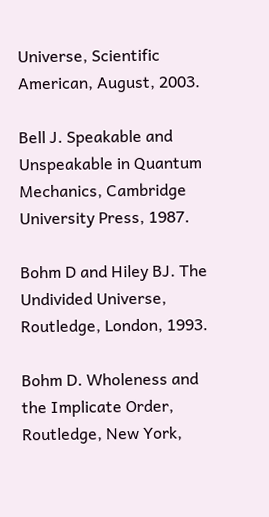Universe, Scientific American, August, 2003.

Bell J. Speakable and Unspeakable in Quantum Mechanics, Cambridge University Press, 1987.

Bohm D and Hiley BJ. The Undivided Universe, Routledge, London, 1993.

Bohm D. Wholeness and the Implicate Order, Routledge, New York,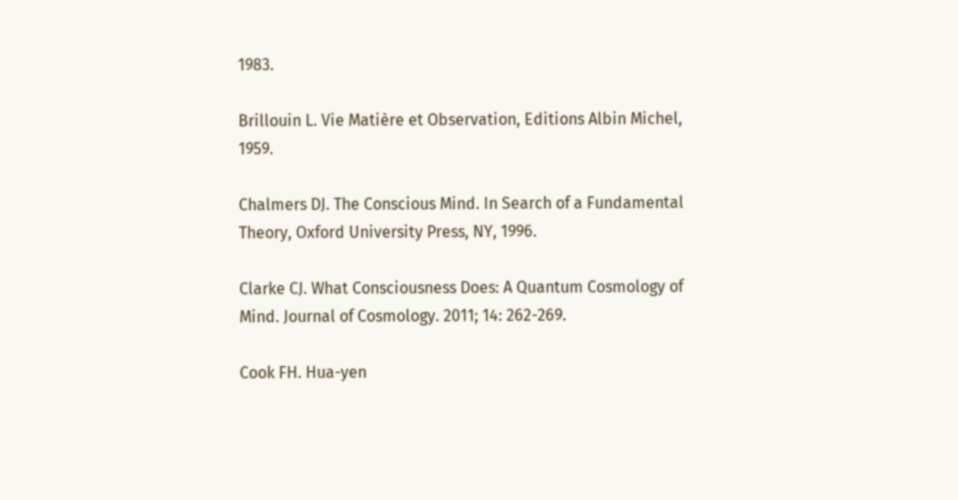1983.

Brillouin L. Vie Matière et Observation, Editions Albin Michel, 1959.

Chalmers DJ. The Conscious Mind. In Search of a Fundamental Theory, Oxford University Press, NY, 1996.

Clarke CJ. What Consciousness Does: A Quantum Cosmology of Mind. Journal of Cosmology. 2011; 14: 262-269.

Cook FH. Hua-yen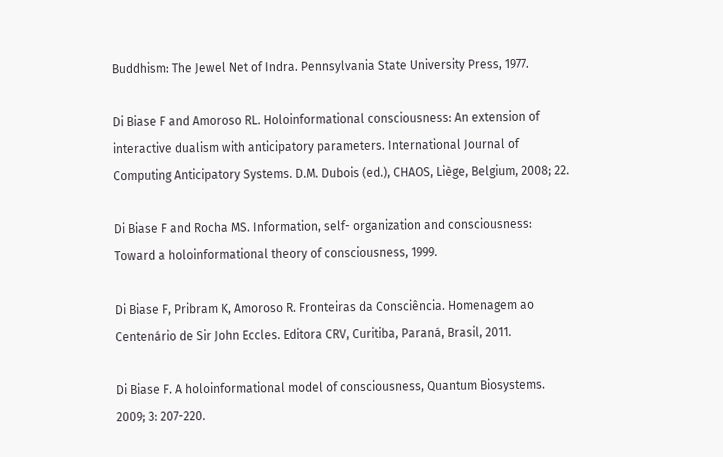Buddhism: The Jewel Net of Indra. Pennsylvania State University Press, 1977.

Di Biase F and Amoroso RL. Holoinformational consciousness: An extension of interactive dualism with anticipatory parameters. International Journal of Computing Anticipatory Systems. D.M. Dubois (ed.), CHAOS, Liège, Belgium, 2008; 22.

Di Biase F and Rocha MS. Information, self- organization and consciousness: Toward a holoinformational theory of consciousness, 1999.

Di Biase F, Pribram K, Amoroso R. Fronteiras da Consciência. Homenagem ao Centenário de Sir John Eccles. Editora CRV, Curitiba, Paraná, Brasil, 2011.

Di Biase F. A holoinformational model of consciousness, Quantum Biosystems. 2009; 3: 207-220.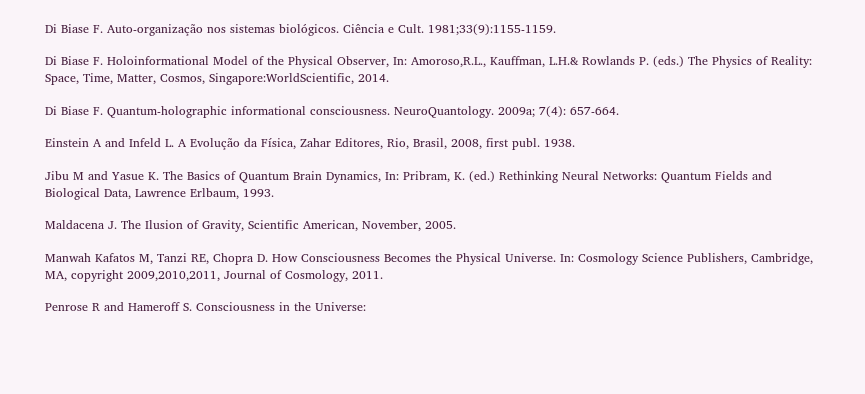Di Biase F. Auto-organização nos sistemas biológicos. Ciência e Cult. 1981;33(9):1155-1159.

Di Biase F. Holoinformational Model of the Physical Observer, In: Amoroso,R.L., Kauffman, L.H.& Rowlands P. (eds.) The Physics of Reality: Space, Time, Matter, Cosmos, Singapore:WorldScientific, 2014.

Di Biase F. Quantum-holographic informational consciousness. NeuroQuantology. 2009a; 7(4): 657-664.

Einstein A and Infeld L. A Evolução da Física, Zahar Editores, Rio, Brasil, 2008, first publ. 1938.

Jibu M and Yasue K. The Basics of Quantum Brain Dynamics, In: Pribram, K. (ed.) Rethinking Neural Networks: Quantum Fields and Biological Data, Lawrence Erlbaum, 1993.

Maldacena J. The Ilusion of Gravity, Scientific American, November, 2005.

Manwah Kafatos M, Tanzi RE, Chopra D. How Consciousness Becomes the Physical Universe. In: Cosmology Science Publishers, Cambridge, MA, copyright 2009,2010,2011, Journal of Cosmology, 2011.

Penrose R and Hameroff S. Consciousness in the Universe: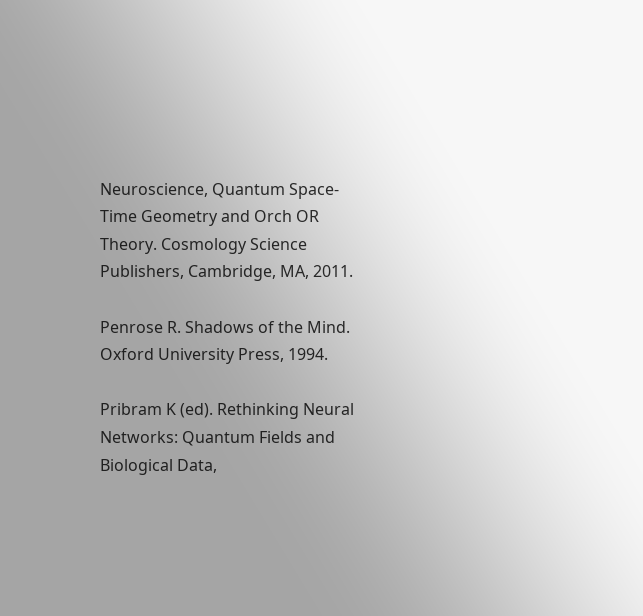Neuroscience, Quantum Space-Time Geometry and Orch OR Theory. Cosmology Science Publishers, Cambridge, MA, 2011.

Penrose R. Shadows of the Mind. Oxford University Press, 1994.

Pribram K (ed). Rethinking Neural Networks: Quantum Fields and Biological Data,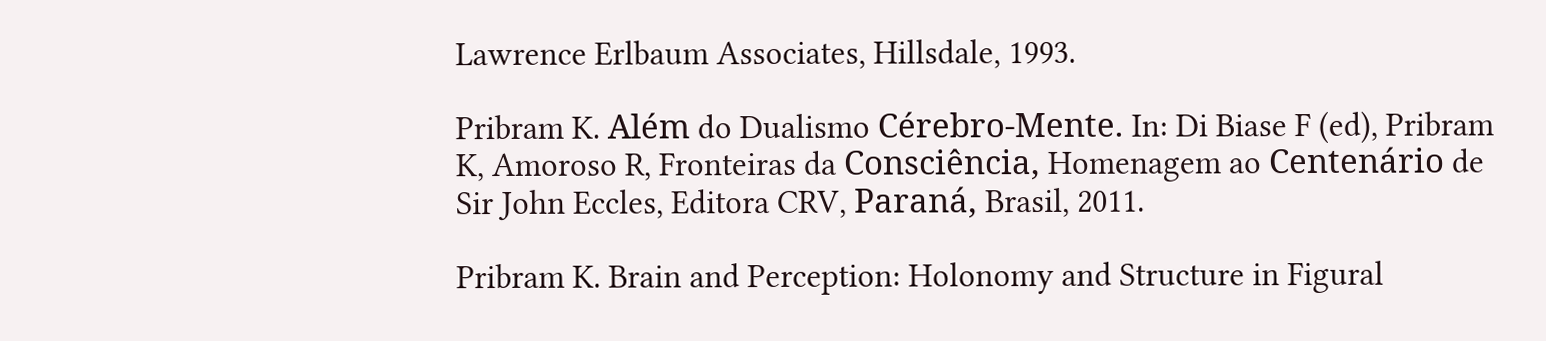Lawrence Erlbaum Associates, Hillsdale, 1993.

Pribram K. Além do Dualismo Cérebro-Mente. In: Di Biase F (ed), Pribram K, Amoroso R, Fronteiras da Consciência, Homenagem ao Centenário de Sir John Eccles, Editora CRV, Paraná, Brasil, 2011.

Pribram K. Brain and Perception: Holonomy and Structure in Figural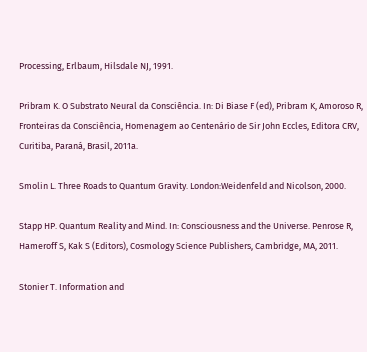Processing, Erlbaum, Hilsdale NJ, 1991.

Pribram K. O Substrato Neural da Consciência. In: Di Biase F (ed), Pribram K, Amoroso R, Fronteiras da Consciência, Homenagem ao Centenário de Sir John Eccles, Editora CRV, Curitiba, Paraná, Brasil, 2011a.

Smolin L. Three Roads to Quantum Gravity. London:Weidenfeld and Nicolson, 2000.

Stapp HP. Quantum Reality and Mind. In: Consciousness and the Universe. Penrose R, Hameroff S, Kak S (Editors), Cosmology Science Publishers, Cambridge, MA, 2011.

Stonier T. Information and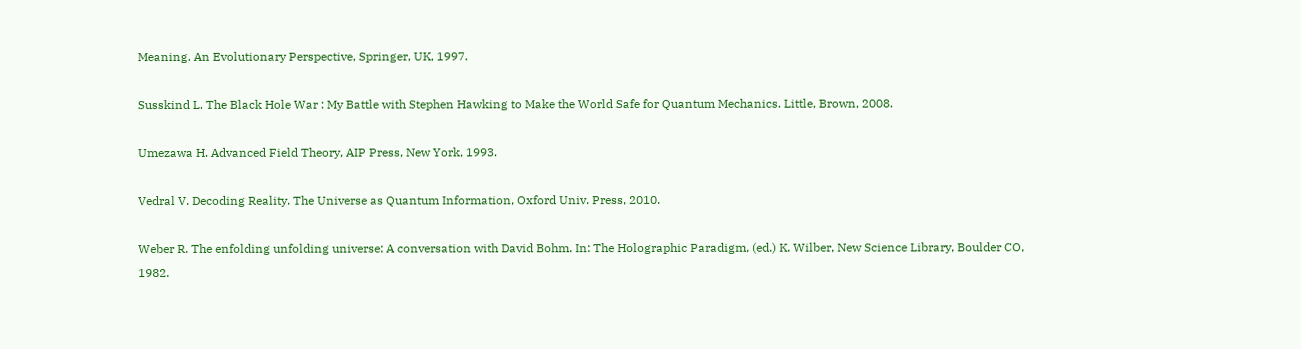Meaning. An Evolutionary Perspective, Springer, UK, 1997.

Susskind L. The Black Hole War : My Battle with Stephen Hawking to Make the World Safe for Quantum Mechanics. Little, Brown, 2008.

Umezawa H. Advanced Field Theory, AIP Press, New York, 1993.

Vedral V. Decoding Reality. The Universe as Quantum Information, Oxford Univ. Press, 2010.

Weber R. The enfolding unfolding universe: A conversation with David Bohm. In: The Holographic Paradigm, (ed.) K. Wilber, New Science Library, Boulder CO, 1982.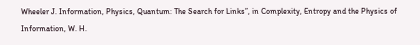Wheeler J. Information, Physics, Quantum: The Search for Links”, in Complexity, Entropy and the Physics of Information, W. H.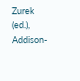Zurek (ed.), Addison-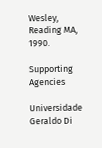Wesley, Reading MA, 1990.

Supporting Agencies

Universidade Geraldo Di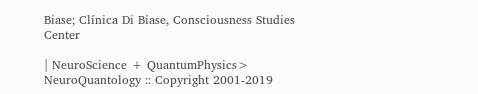Biase; Clínica Di Biase, Consciousness Studies Center

| NeuroScience + QuantumPhysics> NeuroQuantology :: Copyright 2001-2019